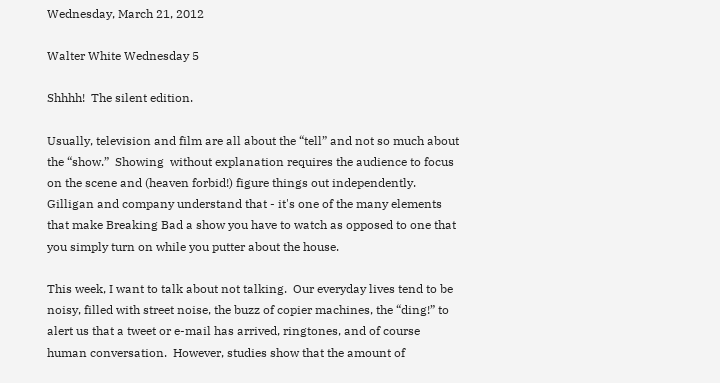Wednesday, March 21, 2012

Walter White Wednesday 5

Shhhh!  The silent edition.

Usually, television and film are all about the “tell” and not so much about the “show.”  Showing  without explanation requires the audience to focus on the scene and (heaven forbid!) figure things out independently.  Gilligan and company understand that - it's one of the many elements that make Breaking Bad a show you have to watch as opposed to one that you simply turn on while you putter about the house.

This week, I want to talk about not talking.  Our everyday lives tend to be noisy, filled with street noise, the buzz of copier machines, the “ding!” to alert us that a tweet or e-mail has arrived, ringtones, and of course human conversation.  However, studies show that the amount of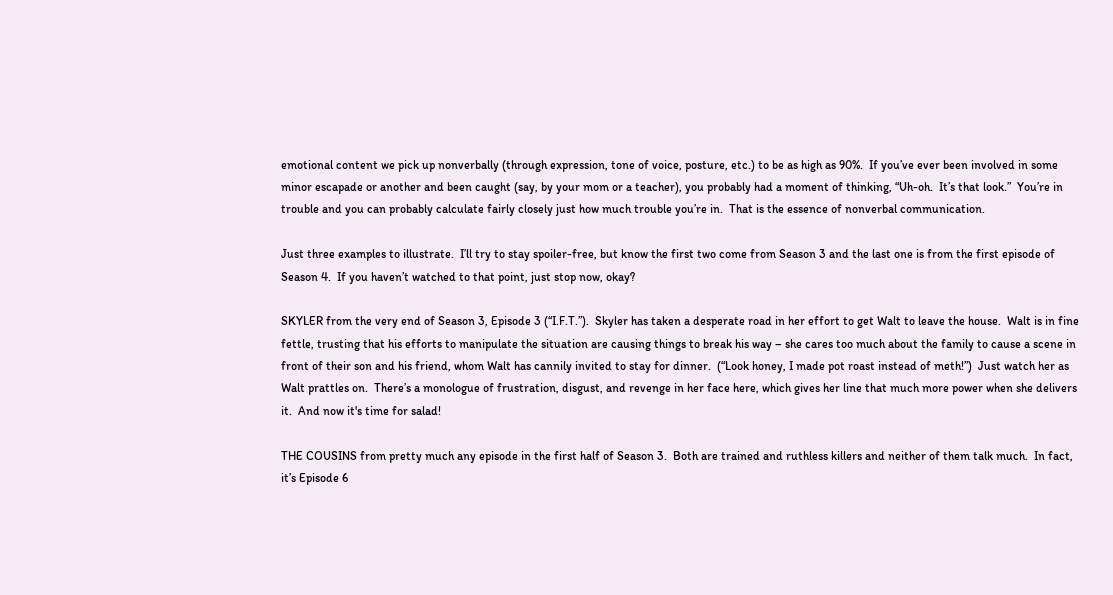emotional content we pick up nonverbally (through expression, tone of voice, posture, etc.) to be as high as 90%.  If you’ve ever been involved in some minor escapade or another and been caught (say, by your mom or a teacher), you probably had a moment of thinking, “Uh-oh.  It’s that look.”  You’re in trouble and you can probably calculate fairly closely just how much trouble you’re in.  That is the essence of nonverbal communication.

Just three examples to illustrate.  I’ll try to stay spoiler-free, but know the first two come from Season 3 and the last one is from the first episode of Season 4.  If you haven’t watched to that point, just stop now, okay?

SKYLER from the very end of Season 3, Episode 3 (“I.F.T.”).  Skyler has taken a desperate road in her effort to get Walt to leave the house.  Walt is in fine fettle, trusting that his efforts to manipulate the situation are causing things to break his way – she cares too much about the family to cause a scene in front of their son and his friend, whom Walt has cannily invited to stay for dinner.  (“Look honey, I made pot roast instead of meth!”)  Just watch her as Walt prattles on.  There’s a monologue of frustration, disgust, and revenge in her face here, which gives her line that much more power when she delivers it.  And now it's time for salad!

THE COUSINS from pretty much any episode in the first half of Season 3.  Both are trained and ruthless killers and neither of them talk much.  In fact, it’s Episode 6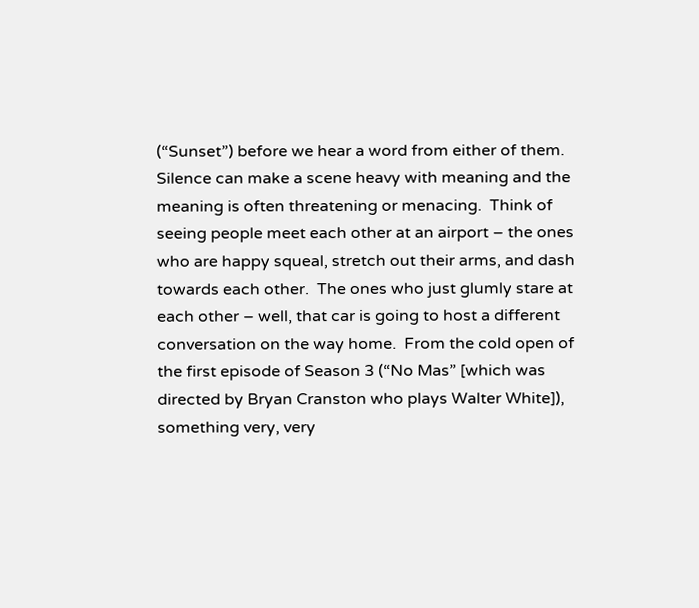(“Sunset”) before we hear a word from either of them.  Silence can make a scene heavy with meaning and the meaning is often threatening or menacing.  Think of seeing people meet each other at an airport – the ones who are happy squeal, stretch out their arms, and dash towards each other.  The ones who just glumly stare at each other – well, that car is going to host a different conversation on the way home.  From the cold open of the first episode of Season 3 (“No Mas” [which was directed by Bryan Cranston who plays Walter White]), something very, very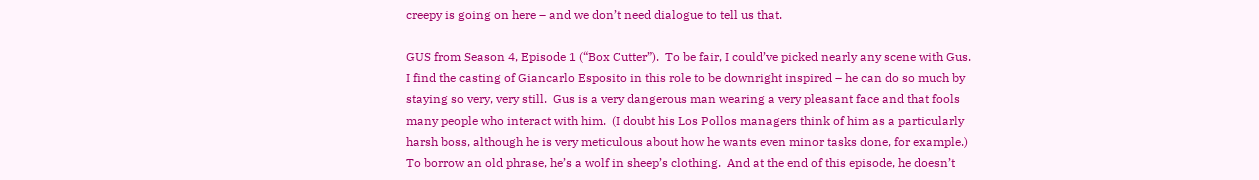creepy is going on here – and we don’t need dialogue to tell us that.

GUS from Season 4, Episode 1 (“Box Cutter”).  To be fair, I could’ve picked nearly any scene with Gus.  I find the casting of Giancarlo Esposito in this role to be downright inspired – he can do so much by staying so very, very still.  Gus is a very dangerous man wearing a very pleasant face and that fools many people who interact with him.  (I doubt his Los Pollos managers think of him as a particularly harsh boss, although he is very meticulous about how he wants even minor tasks done, for example.)  To borrow an old phrase, he’s a wolf in sheep’s clothing.  And at the end of this episode, he doesn’t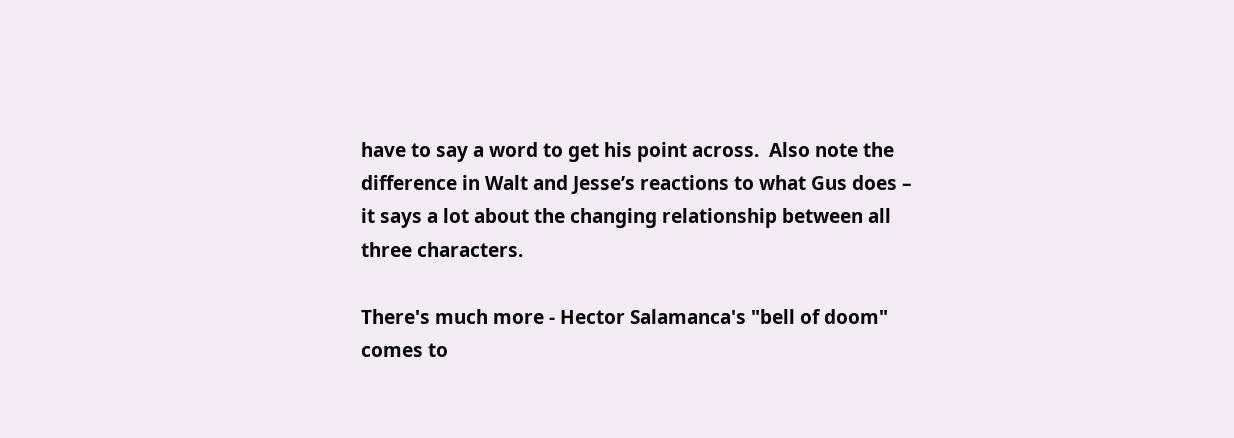have to say a word to get his point across.  Also note the difference in Walt and Jesse’s reactions to what Gus does – it says a lot about the changing relationship between all three characters.

There's much more - Hector Salamanca's "bell of doom" comes to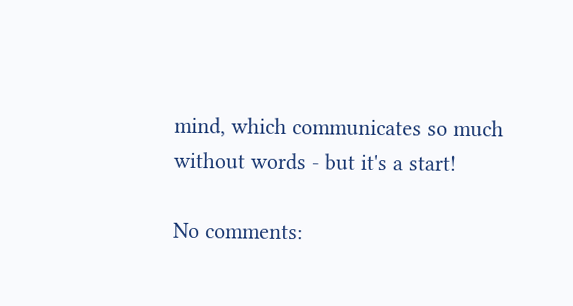mind, which communicates so much without words - but it's a start!

No comments: